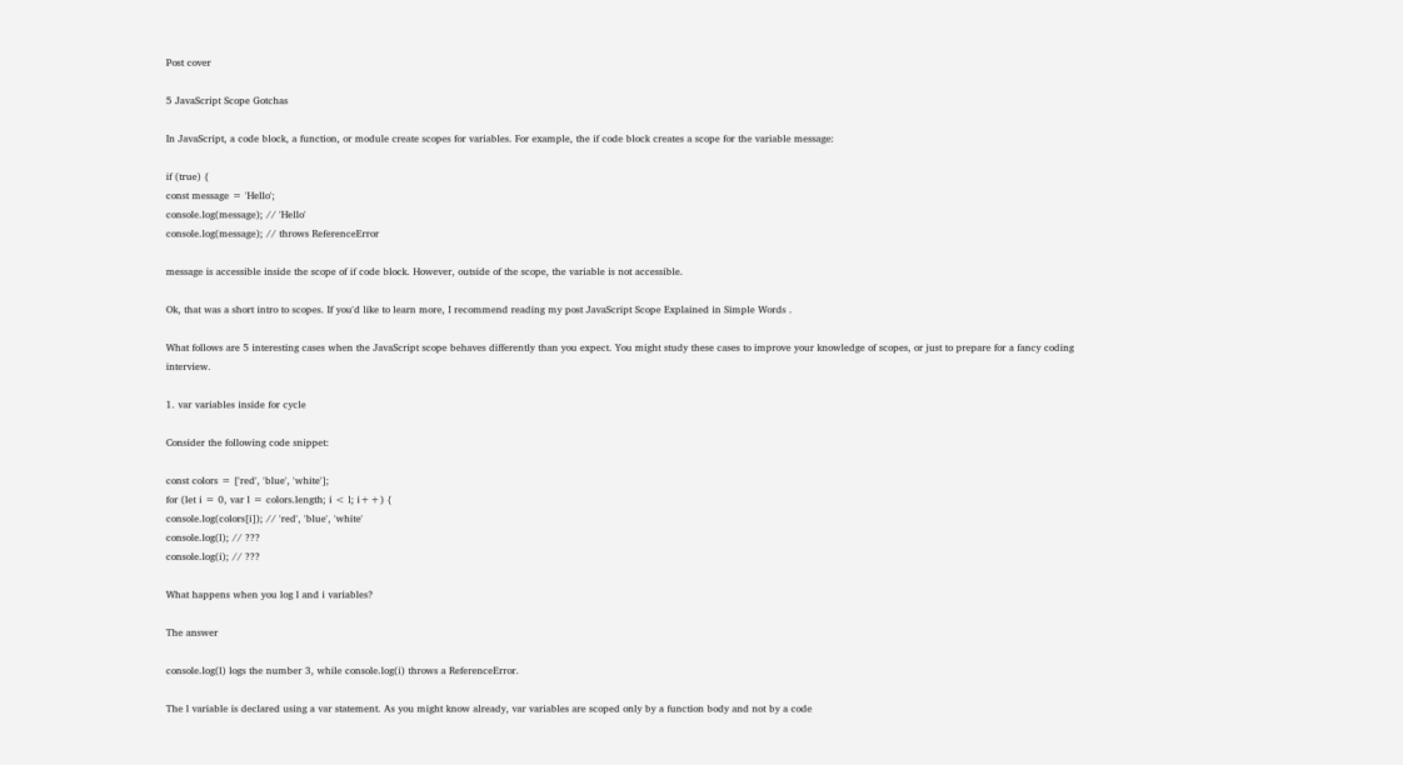Post cover

5 JavaScript Scope Gotchas

In JavaScript, a code block, a function, or module create scopes for variables. For example, the if code block creates a scope for the variable message:

if (true) {
const message = 'Hello';
console.log(message); // 'Hello'
console.log(message); // throws ReferenceError

message is accessible inside the scope of if code block. However, outside of the scope, the variable is not accessible.

Ok, that was a short intro to scopes. If you'd like to learn more, I recommend reading my post JavaScript Scope Explained in Simple Words .

What follows are 5 interesting cases when the JavaScript scope behaves differently than you expect. You might study these cases to improve your knowledge of scopes, or just to prepare for a fancy coding interview.

1. var variables inside for cycle

Consider the following code snippet:

const colors = ['red', 'blue', 'white'];
for (let i = 0, var l = colors.length; i < l; i++) {
console.log(colors[i]); // 'red', 'blue', 'white'
console.log(l); // ???
console.log(i); // ???

What happens when you log l and i variables?

The answer

console.log(l) logs the number 3, while console.log(i) throws a ReferenceError.

The l variable is declared using a var statement. As you might know already, var variables are scoped only by a function body and not by a code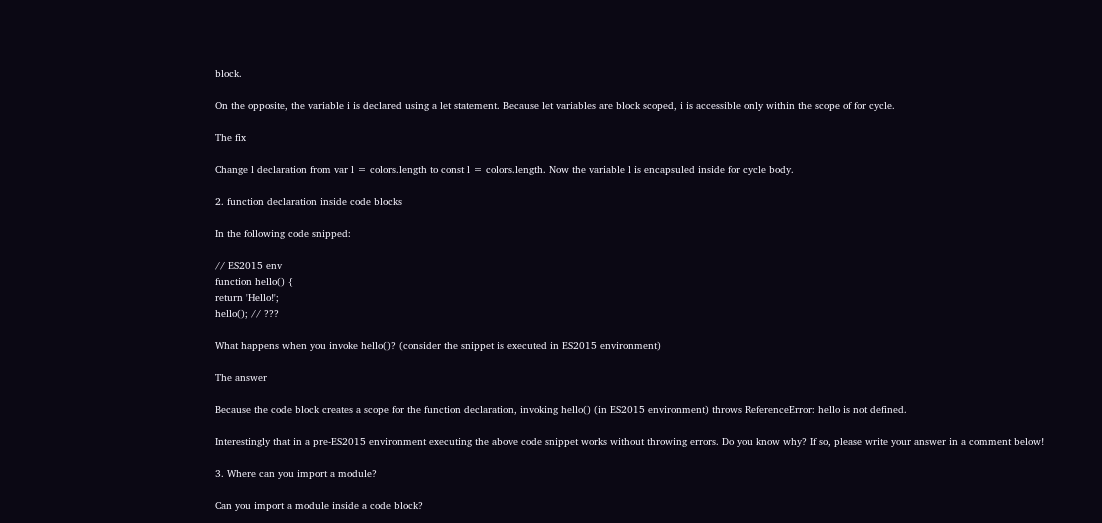block.

On the opposite, the variable i is declared using a let statement. Because let variables are block scoped, i is accessible only within the scope of for cycle.

The fix

Change l declaration from var l = colors.length to const l = colors.length. Now the variable l is encapsuled inside for cycle body.

2. function declaration inside code blocks

In the following code snipped:

// ES2015 env
function hello() {
return 'Hello!';
hello(); // ???

What happens when you invoke hello()? (consider the snippet is executed in ES2015 environment)

The answer

Because the code block creates a scope for the function declaration, invoking hello() (in ES2015 environment) throws ReferenceError: hello is not defined.

Interestingly that in a pre-ES2015 environment executing the above code snippet works without throwing errors. Do you know why? If so, please write your answer in a comment below!

3. Where can you import a module?

Can you import a module inside a code block?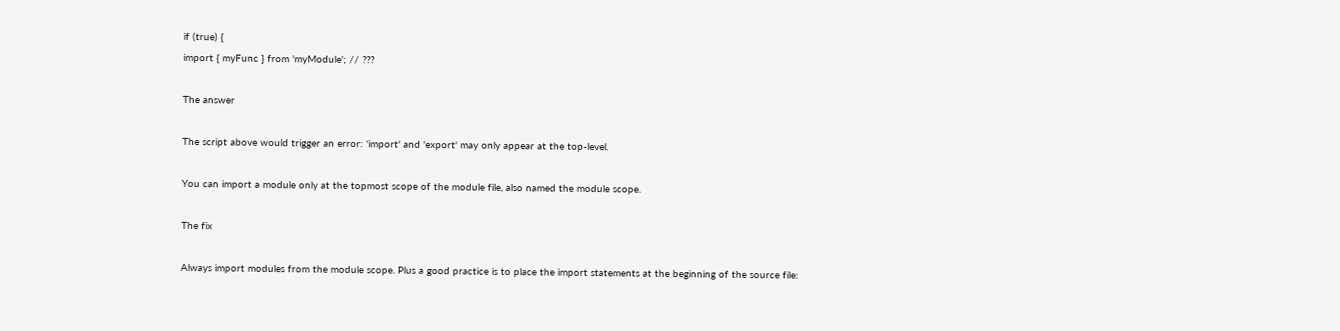if (true) {
import { myFunc } from 'myModule'; // ???

The answer

The script above would trigger an error: 'import' and 'export' may only appear at the top-level.

You can import a module only at the topmost scope of the module file, also named the module scope.

The fix

Always import modules from the module scope. Plus a good practice is to place the import statements at the beginning of the source file: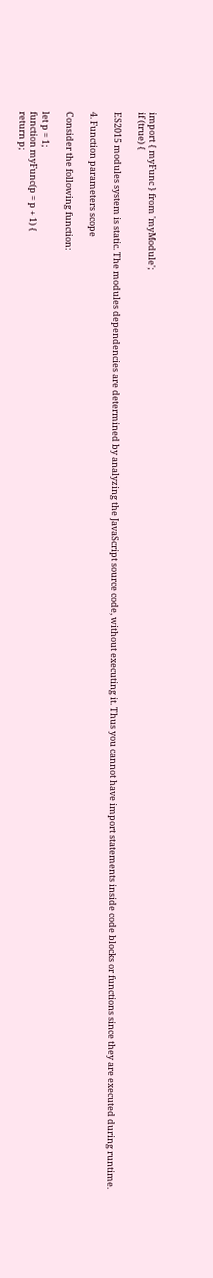import { myFunc } from 'myModule';
if (true) {

ES2015 modules system is static. The modules dependencies are determined by analyzing the JavaScript source code, without executing it. Thus you cannot have import statements inside code blocks or functions since they are executed during runtime.

4. Function parameters scope

Consider the following function:

let p = 1;
function myFunc(p = p + 1) {
return p;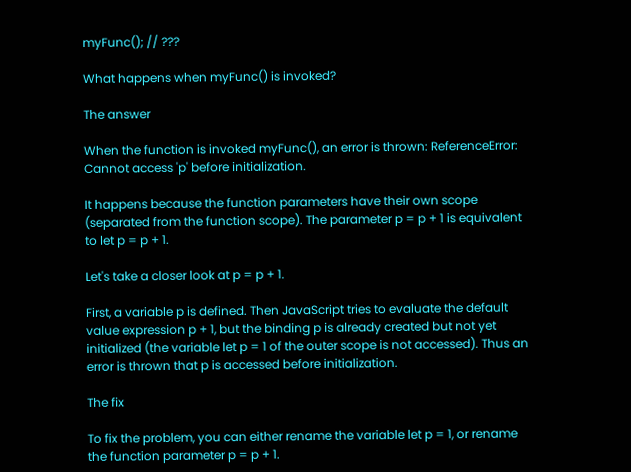myFunc(); // ???

What happens when myFunc() is invoked?

The answer

When the function is invoked myFunc(), an error is thrown: ReferenceError: Cannot access 'p' before initialization.

It happens because the function parameters have their own scope (separated from the function scope). The parameter p = p + 1 is equivalent to let p = p + 1.

Let's take a closer look at p = p + 1.

First, a variable p is defined. Then JavaScript tries to evaluate the default value expression p + 1, but the binding p is already created but not yet initialized (the variable let p = 1 of the outer scope is not accessed). Thus an error is thrown that p is accessed before initialization.

The fix

To fix the problem, you can either rename the variable let p = 1, or rename the function parameter p = p + 1.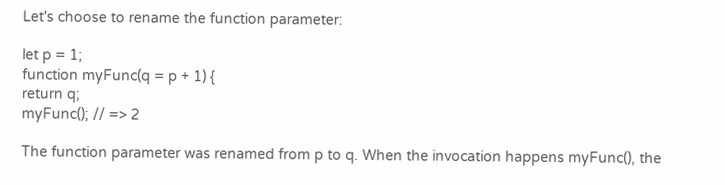Let's choose to rename the function parameter:

let p = 1;
function myFunc(q = p + 1) {
return q;
myFunc(); // => 2

The function parameter was renamed from p to q. When the invocation happens myFunc(), the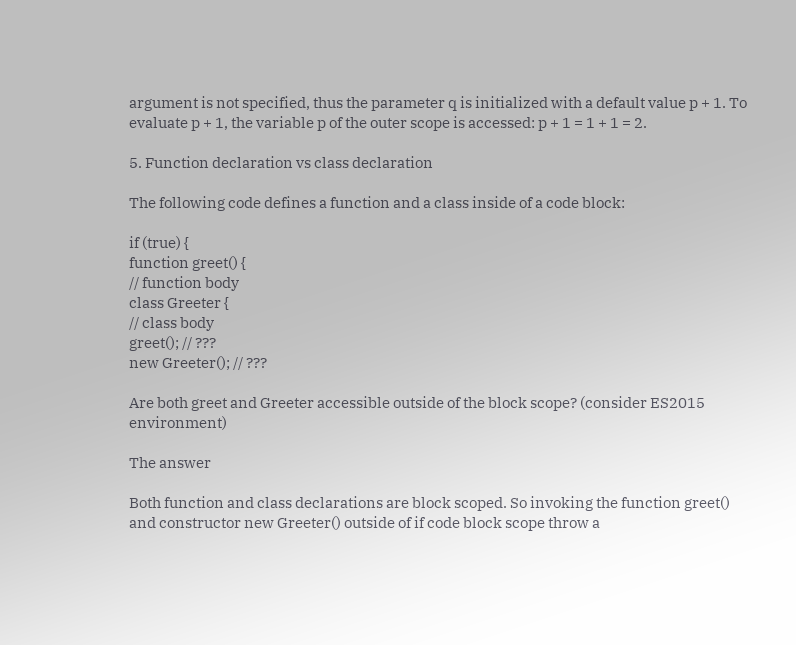argument is not specified, thus the parameter q is initialized with a default value p + 1. To evaluate p + 1, the variable p of the outer scope is accessed: p + 1 = 1 + 1 = 2.

5. Function declaration vs class declaration

The following code defines a function and a class inside of a code block:

if (true) {
function greet() {
// function body
class Greeter {
// class body
greet(); // ???
new Greeter(); // ???

Are both greet and Greeter accessible outside of the block scope? (consider ES2015 environment)

The answer

Both function and class declarations are block scoped. So invoking the function greet() and constructor new Greeter() outside of if code block scope throw a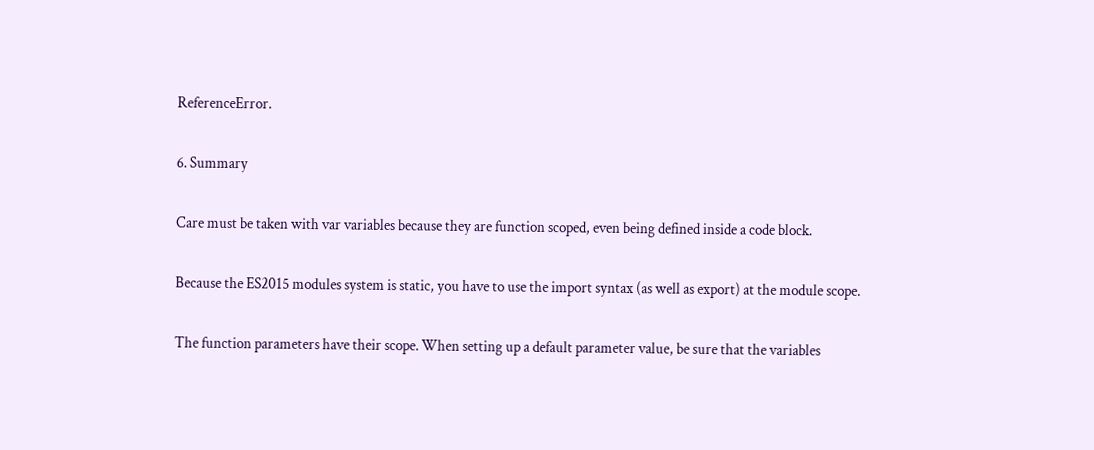ReferenceError.

6. Summary

Care must be taken with var variables because they are function scoped, even being defined inside a code block.

Because the ES2015 modules system is static, you have to use the import syntax (as well as export) at the module scope.

The function parameters have their scope. When setting up a default parameter value, be sure that the variables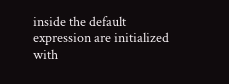inside the default expression are initialized with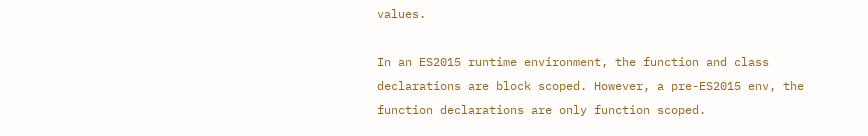values.

In an ES2015 runtime environment, the function and class declarations are block scoped. However, a pre-ES2015 env, the function declarations are only function scoped.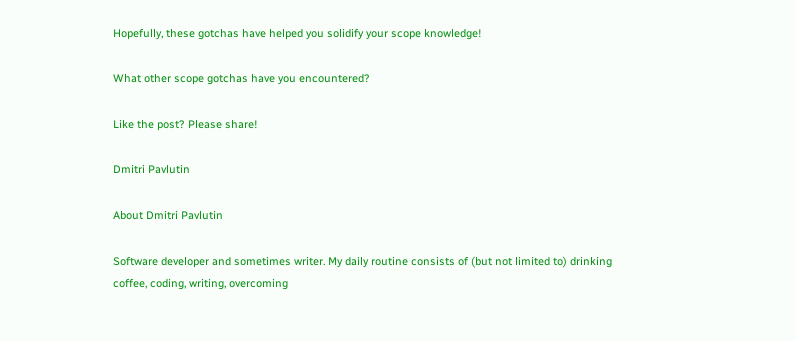Hopefully, these gotchas have helped you solidify your scope knowledge!

What other scope gotchas have you encountered?

Like the post? Please share!

Dmitri Pavlutin

About Dmitri Pavlutin

Software developer and sometimes writer. My daily routine consists of (but not limited to) drinking coffee, coding, writing, overcoming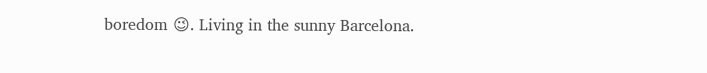boredom 😉. Living in the sunny Barcelona.